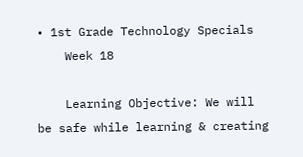• 1st Grade Technology Specials
    Week 18

    Learning Objective: We will be safe while learning & creating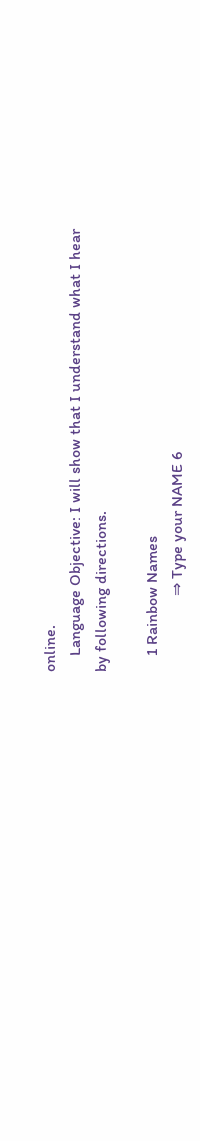online.
    Language Objective: I will show that I understand what I hear by following directions.

    1 Rainbow Names
                   ⇒ Type your NAME 6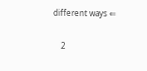different ways ⇐

    2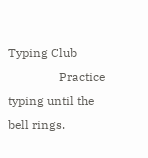Typing Club
                 Practice typing until the bell rings.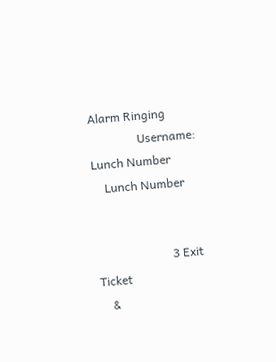Alarm Ringing
                Username: Lunch Number
    Lunch Number


                         3 Exit Ticket
    &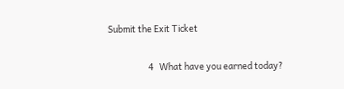Submit the Exit Ticket


                    4   What have you earned today?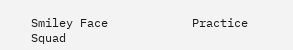Smiley Face            Practice Squad